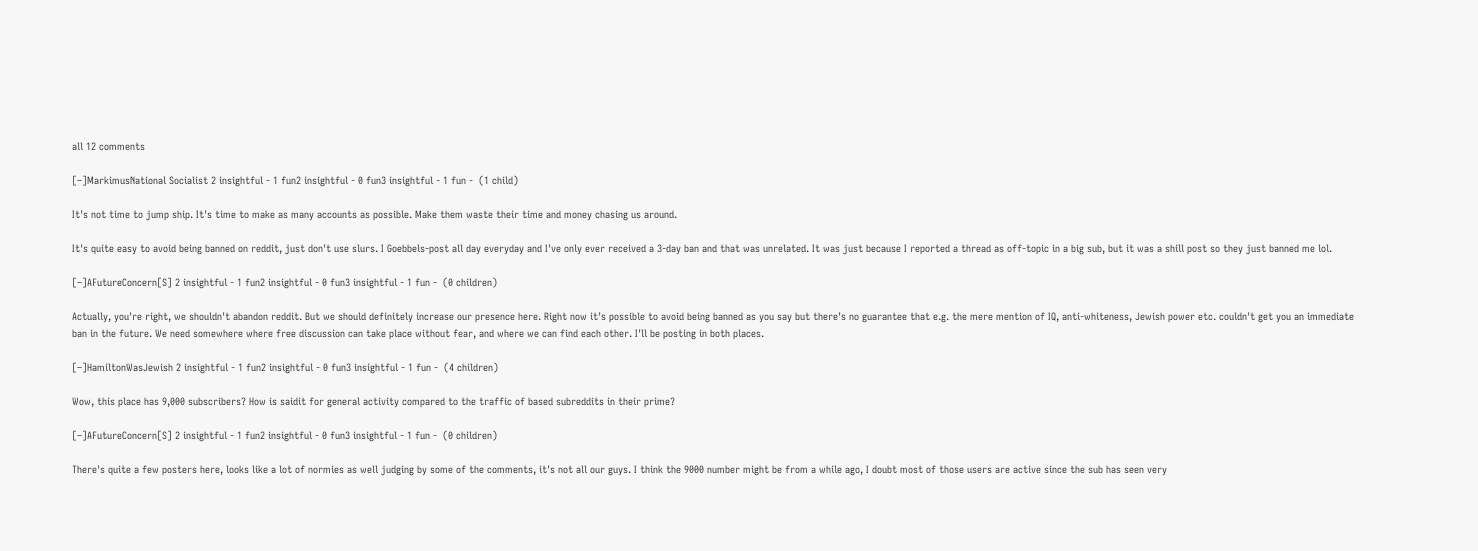all 12 comments

[–]MarkimusNational Socialist 2 insightful - 1 fun2 insightful - 0 fun3 insightful - 1 fun -  (1 child)

It's not time to jump ship. It's time to make as many accounts as possible. Make them waste their time and money chasing us around.

It's quite easy to avoid being banned on reddit, just don't use slurs. I Goebbels-post all day everyday and I've only ever received a 3-day ban and that was unrelated. It was just because I reported a thread as off-topic in a big sub, but it was a shill post so they just banned me lol.

[–]AFutureConcern[S] 2 insightful - 1 fun2 insightful - 0 fun3 insightful - 1 fun -  (0 children)

Actually, you're right, we shouldn't abandon reddit. But we should definitely increase our presence here. Right now it's possible to avoid being banned as you say but there's no guarantee that e.g. the mere mention of IQ, anti-whiteness, Jewish power etc. couldn't get you an immediate ban in the future. We need somewhere where free discussion can take place without fear, and where we can find each other. I'll be posting in both places.

[–]HamiltonWasJewish 2 insightful - 1 fun2 insightful - 0 fun3 insightful - 1 fun -  (4 children)

Wow, this place has 9,000 subscribers? How is saidit for general activity compared to the traffic of based subreddits in their prime?

[–]AFutureConcern[S] 2 insightful - 1 fun2 insightful - 0 fun3 insightful - 1 fun -  (0 children)

There's quite a few posters here, looks like a lot of normies as well judging by some of the comments, it's not all our guys. I think the 9000 number might be from a while ago, I doubt most of those users are active since the sub has seen very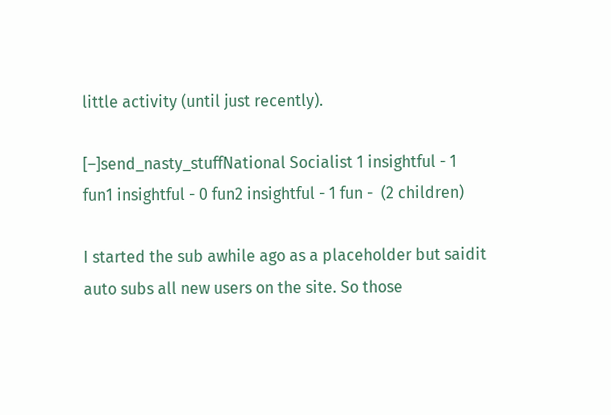little activity (until just recently).

[–]send_nasty_stuffNational Socialist 1 insightful - 1 fun1 insightful - 0 fun2 insightful - 1 fun -  (2 children)

I started the sub awhile ago as a placeholder but saidit auto subs all new users on the site. So those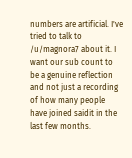numbers are artificial. I've tried to talk to /u/magnora7 about it. I want our sub count to be a genuine reflection and not just a recording of how many people have joined saidit in the last few months.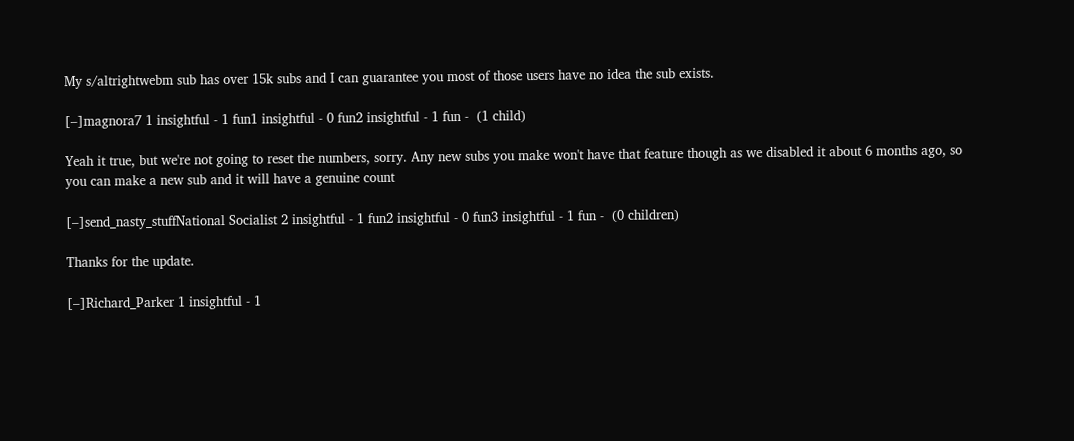My s/altrightwebm sub has over 15k subs and I can guarantee you most of those users have no idea the sub exists.

[–]magnora7 1 insightful - 1 fun1 insightful - 0 fun2 insightful - 1 fun -  (1 child)

Yeah it true, but we're not going to reset the numbers, sorry. Any new subs you make won't have that feature though as we disabled it about 6 months ago, so you can make a new sub and it will have a genuine count

[–]send_nasty_stuffNational Socialist 2 insightful - 1 fun2 insightful - 0 fun3 insightful - 1 fun -  (0 children)

Thanks for the update.

[–]Richard_Parker 1 insightful - 1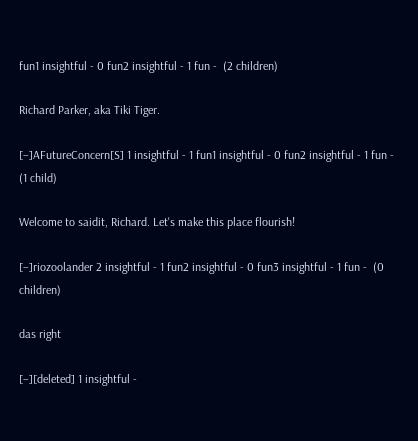fun1 insightful - 0 fun2 insightful - 1 fun -  (2 children)

Richard Parker, aka Tiki Tiger.

[–]AFutureConcern[S] 1 insightful - 1 fun1 insightful - 0 fun2 insightful - 1 fun -  (1 child)

Welcome to saidit, Richard. Let's make this place flourish!

[–]riozoolander 2 insightful - 1 fun2 insightful - 0 fun3 insightful - 1 fun -  (0 children)

das right

[–][deleted] 1 insightful -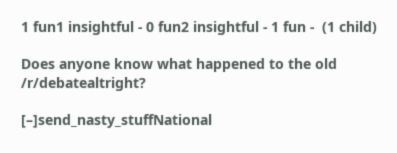1 fun1 insightful - 0 fun2 insightful - 1 fun -  (1 child)

Does anyone know what happened to the old /r/debatealtright?

[–]send_nasty_stuffNational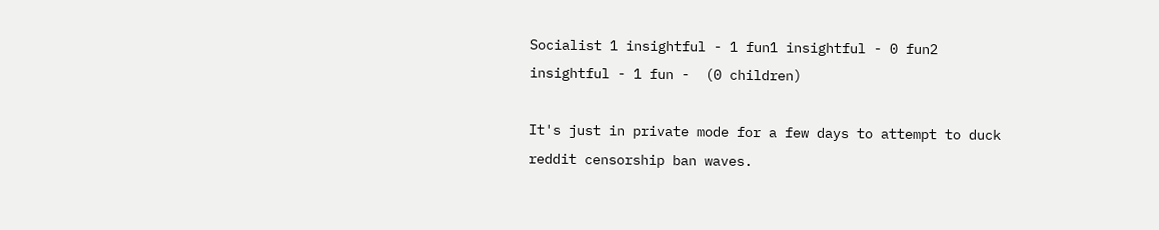Socialist 1 insightful - 1 fun1 insightful - 0 fun2 insightful - 1 fun -  (0 children)

It's just in private mode for a few days to attempt to duck reddit censorship ban waves.